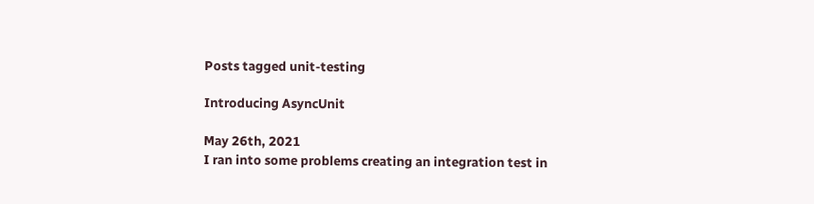Posts tagged unit-testing

Introducing AsyncUnit

May 26th, 2021
I ran into some problems creating an integration test in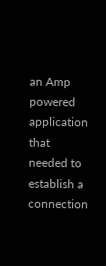an Amp powered application that needed to establish a connection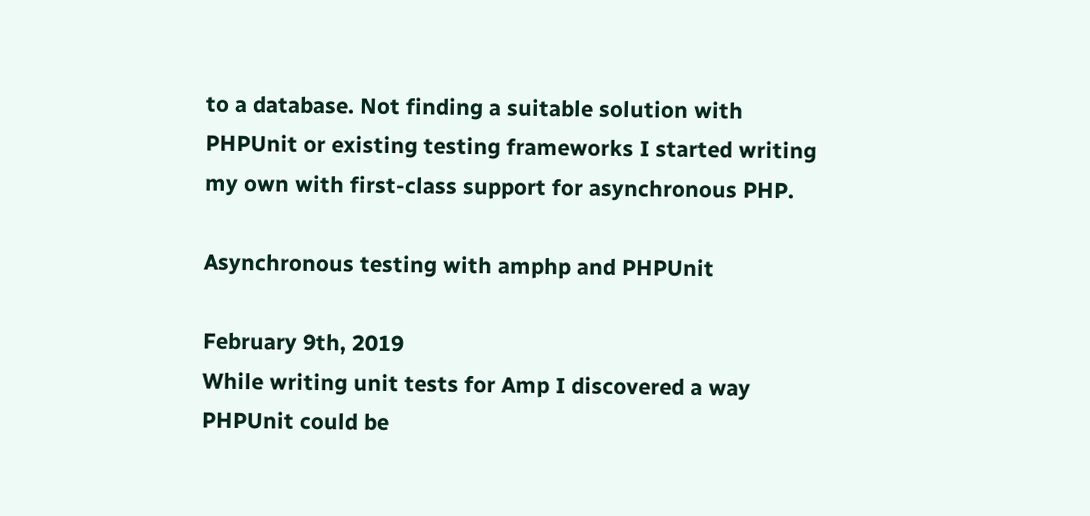to a database. Not finding a suitable solution with PHPUnit or existing testing frameworks I started writing my own with first-class support for asynchronous PHP.

Asynchronous testing with amphp and PHPUnit

February 9th, 2019
While writing unit tests for Amp I discovered a way PHPUnit could be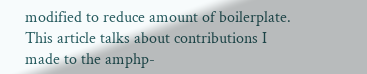modified to reduce amount of boilerplate. This article talks about contributions I made to the amphp-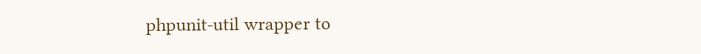phpunit-util wrapper to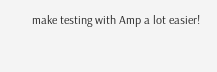make testing with Amp a lot easier!